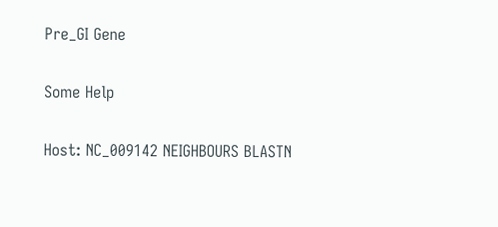Pre_GI Gene

Some Help

Host: NC_009142 NEIGHBOURS BLASTN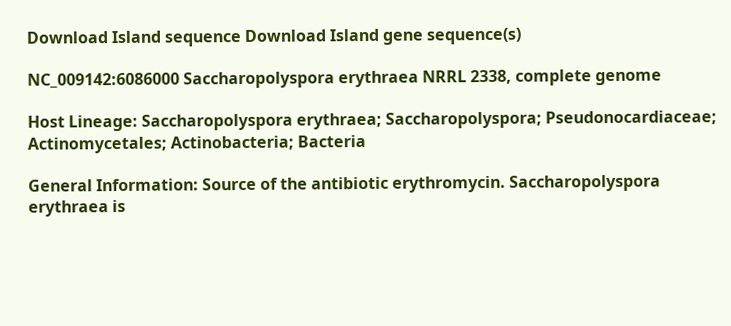Download Island sequence Download Island gene sequence(s)

NC_009142:6086000 Saccharopolyspora erythraea NRRL 2338, complete genome

Host Lineage: Saccharopolyspora erythraea; Saccharopolyspora; Pseudonocardiaceae; Actinomycetales; Actinobacteria; Bacteria

General Information: Source of the antibiotic erythromycin. Saccharopolyspora erythraea is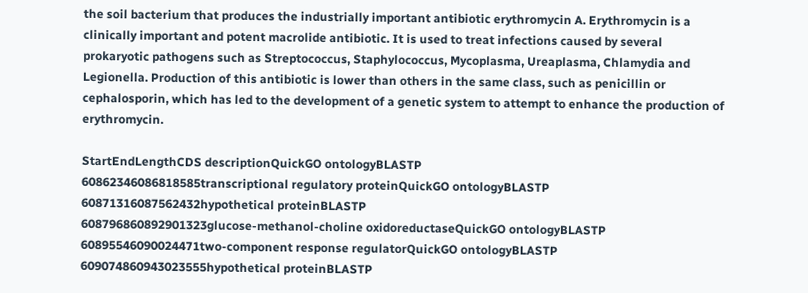the soil bacterium that produces the industrially important antibiotic erythromycin A. Erythromycin is a clinically important and potent macrolide antibiotic. It is used to treat infections caused by several prokaryotic pathogens such as Streptococcus, Staphylococcus, Mycoplasma, Ureaplasma, Chlamydia and Legionella. Production of this antibiotic is lower than others in the same class, such as penicillin or cephalosporin, which has led to the development of a genetic system to attempt to enhance the production of erythromycin.

StartEndLengthCDS descriptionQuickGO ontologyBLASTP
60862346086818585transcriptional regulatory proteinQuickGO ontologyBLASTP
60871316087562432hypothetical proteinBLASTP
608796860892901323glucose-methanol-choline oxidoreductaseQuickGO ontologyBLASTP
60895546090024471two-component response regulatorQuickGO ontologyBLASTP
609074860943023555hypothetical proteinBLASTP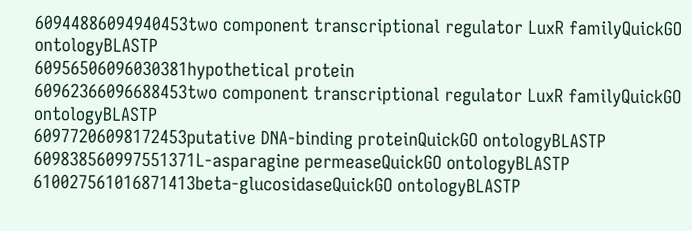60944886094940453two component transcriptional regulator LuxR familyQuickGO ontologyBLASTP
60956506096030381hypothetical protein
60962366096688453two component transcriptional regulator LuxR familyQuickGO ontologyBLASTP
60977206098172453putative DNA-binding proteinQuickGO ontologyBLASTP
609838560997551371L-asparagine permeaseQuickGO ontologyBLASTP
610027561016871413beta-glucosidaseQuickGO ontologyBLASTP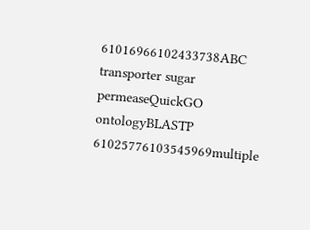61016966102433738ABC transporter sugar permeaseQuickGO ontologyBLASTP
61025776103545969multiple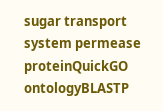sugar transport system permease proteinQuickGO ontologyBLASTP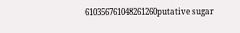610356761048261260putative sugar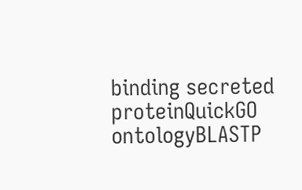binding secreted proteinQuickGO ontologyBLASTP